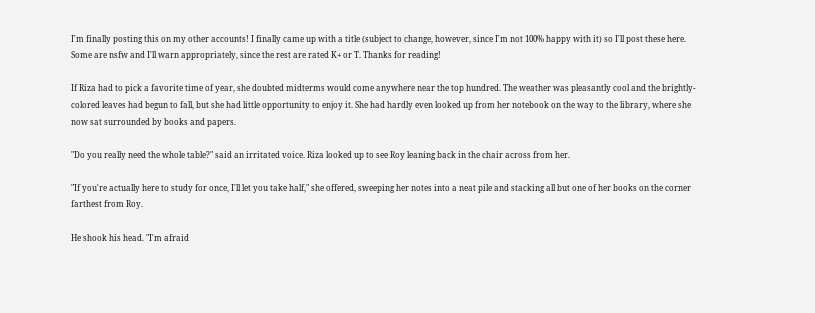I'm finally posting this on my other accounts! I finally came up with a title (subject to change, however, since I'm not 100% happy with it) so I'll post these here. Some are nsfw and I'll warn appropriately, since the rest are rated K+ or T. Thanks for reading!

If Riza had to pick a favorite time of year, she doubted midterms would come anywhere near the top hundred. The weather was pleasantly cool and the brightly-colored leaves had begun to fall, but she had little opportunity to enjoy it. She had hardly even looked up from her notebook on the way to the library, where she now sat surrounded by books and papers.

"Do you really need the whole table?" said an irritated voice. Riza looked up to see Roy leaning back in the chair across from her.

"If you're actually here to study for once, I'll let you take half," she offered, sweeping her notes into a neat pile and stacking all but one of her books on the corner farthest from Roy.

He shook his head. "I'm afraid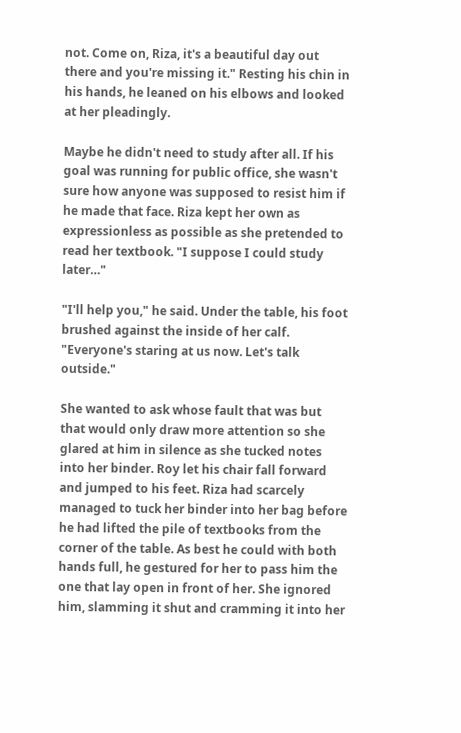not. Come on, Riza, it's a beautiful day out there and you're missing it." Resting his chin in his hands, he leaned on his elbows and looked at her pleadingly.

Maybe he didn't need to study after all. If his goal was running for public office, she wasn't sure how anyone was supposed to resist him if he made that face. Riza kept her own as expressionless as possible as she pretended to read her textbook. "I suppose I could study later…"

"I'll help you," he said. Under the table, his foot brushed against the inside of her calf. "Everyone's staring at us now. Let's talk outside."

She wanted to ask whose fault that was but that would only draw more attention so she glared at him in silence as she tucked notes into her binder. Roy let his chair fall forward and jumped to his feet. Riza had scarcely managed to tuck her binder into her bag before he had lifted the pile of textbooks from the corner of the table. As best he could with both hands full, he gestured for her to pass him the one that lay open in front of her. She ignored him, slamming it shut and cramming it into her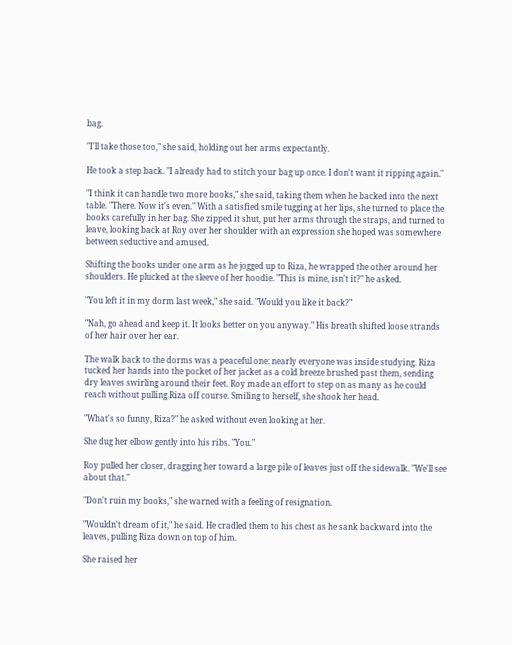bag.

"I'll take those too," she said, holding out her arms expectantly.

He took a step back. "I already had to stitch your bag up once. I don't want it ripping again."

"I think it can handle two more books," she said, taking them when he backed into the next table. "There. Now it's even." With a satisfied smile tugging at her lips, she turned to place the books carefully in her bag. She zipped it shut, put her arms through the straps, and turned to leave, looking back at Roy over her shoulder with an expression she hoped was somewhere between seductive and amused.

Shifting the books under one arm as he jogged up to Riza, he wrapped the other around her shoulders. He plucked at the sleeve of her hoodie. "This is mine, isn't it?" he asked.

"You left it in my dorm last week," she said. "Would you like it back?"

"Nah, go ahead and keep it. It looks better on you anyway." His breath shifted loose strands of her hair over her ear.

The walk back to the dorms was a peaceful one: nearly everyone was inside studying. Riza tucked her hands into the pocket of her jacket as a cold breeze brushed past them, sending dry leaves swirling around their feet. Roy made an effort to step on as many as he could reach without pulling Riza off course. Smiling to herself, she shook her head.

"What's so funny, Riza?" he asked without even looking at her.

She dug her elbow gently into his ribs. "You."

Roy pulled her closer, dragging her toward a large pile of leaves just off the sidewalk. "We'll see about that."

"Don't ruin my books," she warned with a feeling of resignation.

"Wouldn't dream of it," he said. He cradled them to his chest as he sank backward into the leaves, pulling Riza down on top of him.

She raised her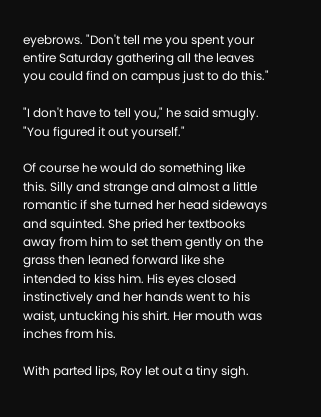eyebrows. "Don't tell me you spent your entire Saturday gathering all the leaves you could find on campus just to do this."

"I don't have to tell you," he said smugly. "You figured it out yourself."

Of course he would do something like this. Silly and strange and almost a little romantic if she turned her head sideways and squinted. She pried her textbooks away from him to set them gently on the grass then leaned forward like she intended to kiss him. His eyes closed instinctively and her hands went to his waist, untucking his shirt. Her mouth was inches from his.

With parted lips, Roy let out a tiny sigh.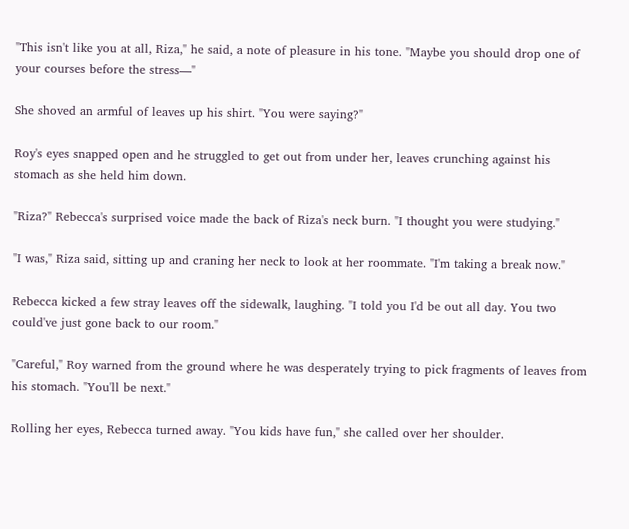"This isn't like you at all, Riza," he said, a note of pleasure in his tone. "Maybe you should drop one of your courses before the stress—"

She shoved an armful of leaves up his shirt. "You were saying?"

Roy's eyes snapped open and he struggled to get out from under her, leaves crunching against his stomach as she held him down.

"Riza?" Rebecca's surprised voice made the back of Riza's neck burn. "I thought you were studying."

"I was," Riza said, sitting up and craning her neck to look at her roommate. "I'm taking a break now."

Rebecca kicked a few stray leaves off the sidewalk, laughing. "I told you I'd be out all day. You two could've just gone back to our room."

"Careful," Roy warned from the ground where he was desperately trying to pick fragments of leaves from his stomach. "You'll be next."

Rolling her eyes, Rebecca turned away. "You kids have fun," she called over her shoulder.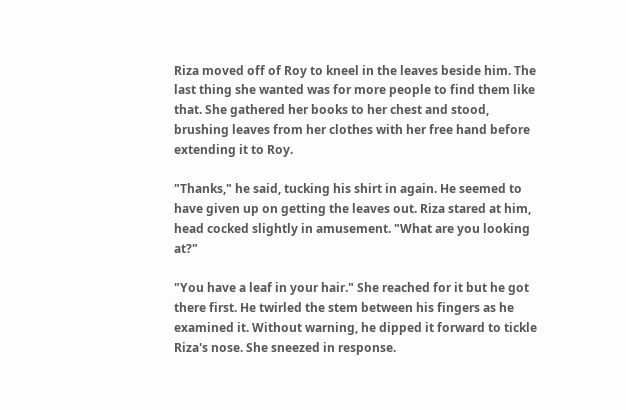Riza moved off of Roy to kneel in the leaves beside him. The last thing she wanted was for more people to find them like that. She gathered her books to her chest and stood, brushing leaves from her clothes with her free hand before extending it to Roy.

"Thanks," he said, tucking his shirt in again. He seemed to have given up on getting the leaves out. Riza stared at him, head cocked slightly in amusement. "What are you looking at?"

"You have a leaf in your hair." She reached for it but he got there first. He twirled the stem between his fingers as he examined it. Without warning, he dipped it forward to tickle Riza's nose. She sneezed in response.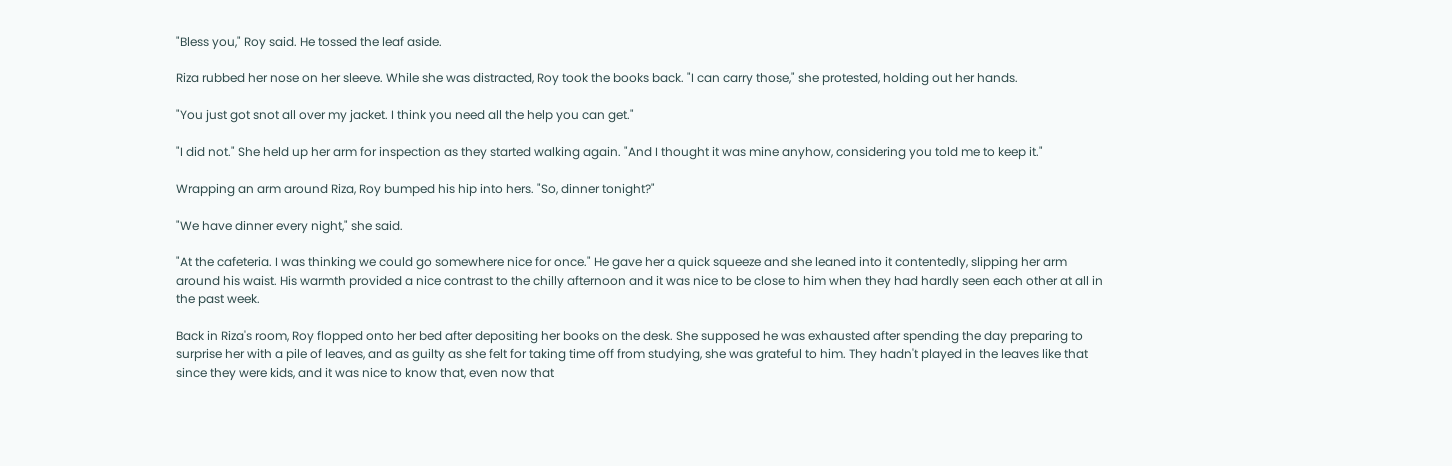"Bless you," Roy said. He tossed the leaf aside.

Riza rubbed her nose on her sleeve. While she was distracted, Roy took the books back. "I can carry those," she protested, holding out her hands.

"You just got snot all over my jacket. I think you need all the help you can get."

"I did not." She held up her arm for inspection as they started walking again. "And I thought it was mine anyhow, considering you told me to keep it."

Wrapping an arm around Riza, Roy bumped his hip into hers. "So, dinner tonight?"

"We have dinner every night," she said.

"At the cafeteria. I was thinking we could go somewhere nice for once." He gave her a quick squeeze and she leaned into it contentedly, slipping her arm around his waist. His warmth provided a nice contrast to the chilly afternoon and it was nice to be close to him when they had hardly seen each other at all in the past week.

Back in Riza's room, Roy flopped onto her bed after depositing her books on the desk. She supposed he was exhausted after spending the day preparing to surprise her with a pile of leaves, and as guilty as she felt for taking time off from studying, she was grateful to him. They hadn't played in the leaves like that since they were kids, and it was nice to know that, even now that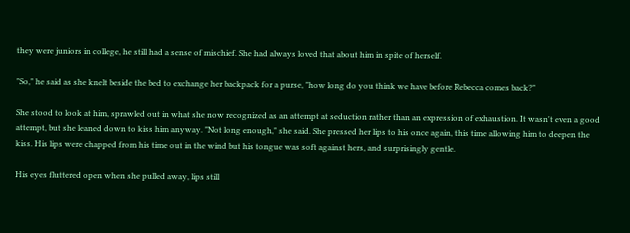they were juniors in college, he still had a sense of mischief. She had always loved that about him in spite of herself.

"So," he said as she knelt beside the bed to exchange her backpack for a purse, "how long do you think we have before Rebecca comes back?"

She stood to look at him, sprawled out in what she now recognized as an attempt at seduction rather than an expression of exhaustion. It wasn't even a good attempt, but she leaned down to kiss him anyway. "Not long enough," she said. She pressed her lips to his once again, this time allowing him to deepen the kiss. His lips were chapped from his time out in the wind but his tongue was soft against hers, and surprisingly gentle.

His eyes fluttered open when she pulled away, lips still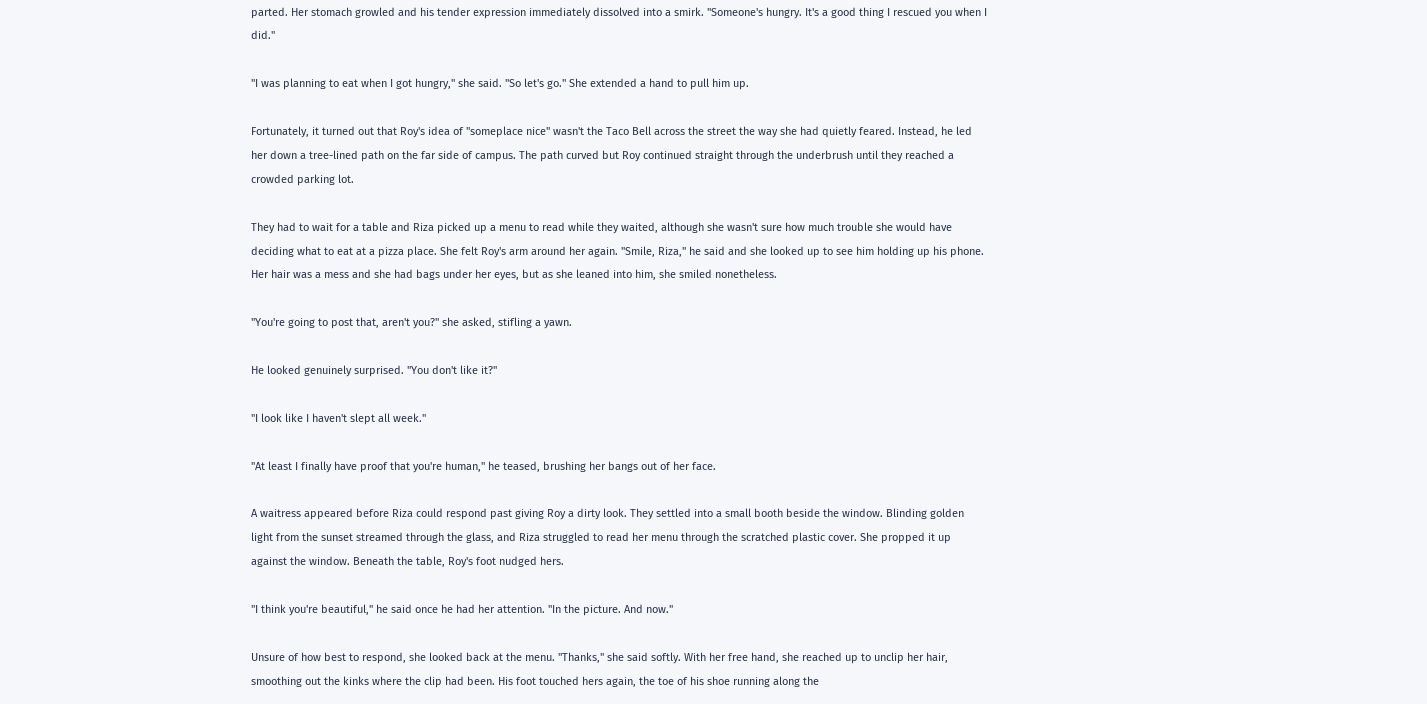parted. Her stomach growled and his tender expression immediately dissolved into a smirk. "Someone's hungry. It's a good thing I rescued you when I did."

"I was planning to eat when I got hungry," she said. "So let's go." She extended a hand to pull him up.

Fortunately, it turned out that Roy's idea of "someplace nice" wasn't the Taco Bell across the street the way she had quietly feared. Instead, he led her down a tree-lined path on the far side of campus. The path curved but Roy continued straight through the underbrush until they reached a crowded parking lot.

They had to wait for a table and Riza picked up a menu to read while they waited, although she wasn't sure how much trouble she would have deciding what to eat at a pizza place. She felt Roy's arm around her again. "Smile, Riza," he said and she looked up to see him holding up his phone. Her hair was a mess and she had bags under her eyes, but as she leaned into him, she smiled nonetheless.

"You're going to post that, aren't you?" she asked, stifling a yawn.

He looked genuinely surprised. "You don't like it?"

"I look like I haven't slept all week."

"At least I finally have proof that you're human," he teased, brushing her bangs out of her face.

A waitress appeared before Riza could respond past giving Roy a dirty look. They settled into a small booth beside the window. Blinding golden light from the sunset streamed through the glass, and Riza struggled to read her menu through the scratched plastic cover. She propped it up against the window. Beneath the table, Roy's foot nudged hers.

"I think you're beautiful," he said once he had her attention. "In the picture. And now."

Unsure of how best to respond, she looked back at the menu. "Thanks," she said softly. With her free hand, she reached up to unclip her hair, smoothing out the kinks where the clip had been. His foot touched hers again, the toe of his shoe running along the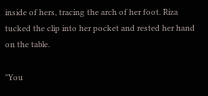inside of hers, tracing the arch of her foot. Riza tucked the clip into her pocket and rested her hand on the table.

"You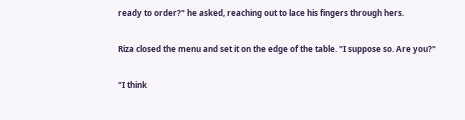ready to order?" he asked, reaching out to lace his fingers through hers.

Riza closed the menu and set it on the edge of the table. "I suppose so. Are you?"

"I think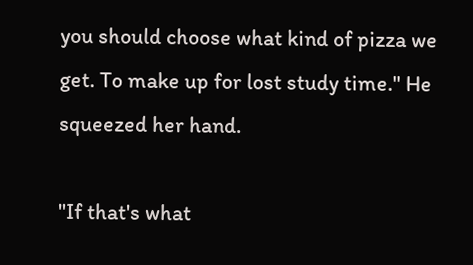you should choose what kind of pizza we get. To make up for lost study time." He squeezed her hand.

"If that's what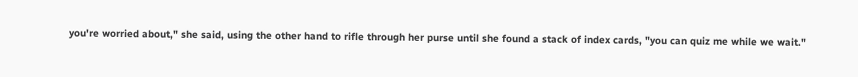you're worried about," she said, using the other hand to rifle through her purse until she found a stack of index cards, "you can quiz me while we wait."